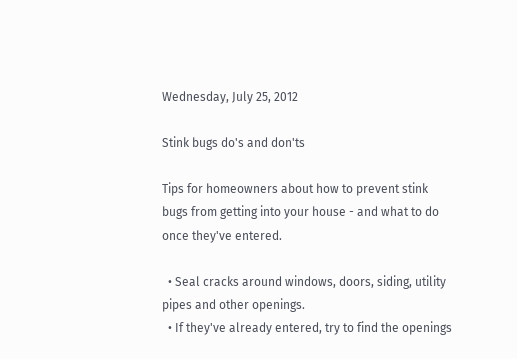Wednesday, July 25, 2012

Stink bugs do's and don'ts

Tips for homeowners about how to prevent stink bugs from getting into your house - and what to do once they've entered.

  • Seal cracks around windows, doors, siding, utility pipes and other openings.
  • If they've already entered, try to find the openings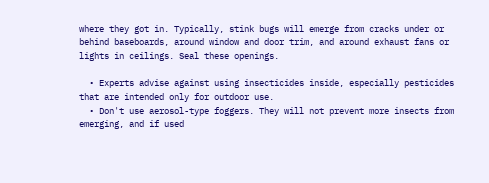where they got in. Typically, stink bugs will emerge from cracks under or behind baseboards, around window and door trim, and around exhaust fans or lights in ceilings. Seal these openings.

  • Experts advise against using insecticides inside, especially pesticides that are intended only for outdoor use.
  • Don't use aerosol-type foggers. They will not prevent more insects from emerging, and if used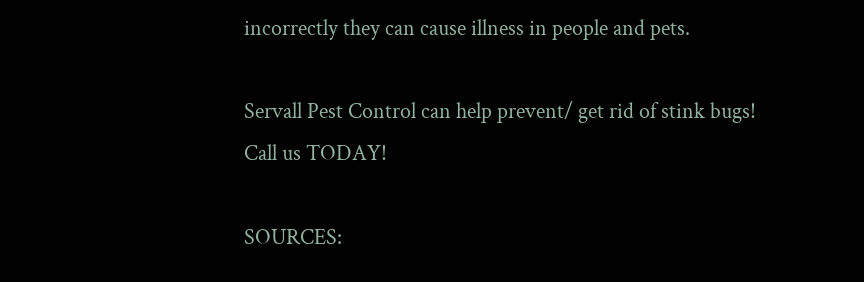incorrectly they can cause illness in people and pets.

Servall Pest Control can help prevent/ get rid of stink bugs!
Call us TODAY!

SOURCES: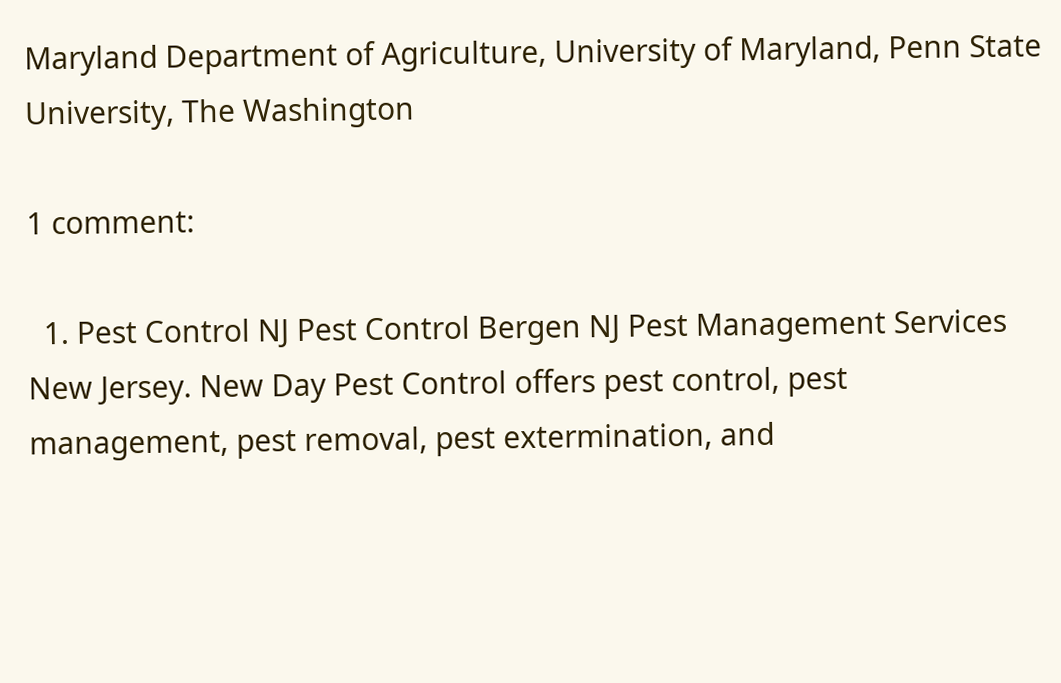Maryland Department of Agriculture, University of Maryland, Penn State University, The Washington

1 comment:

  1. Pest Control NJ Pest Control Bergen NJ Pest Management Services New Jersey. New Day Pest Control offers pest control, pest management, pest removal, pest extermination, and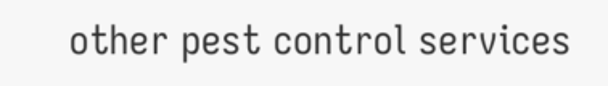other pest control services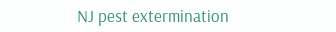NJ pest extermination